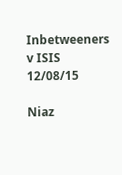Inbetweeners v ISIS 12/08/15

Niaz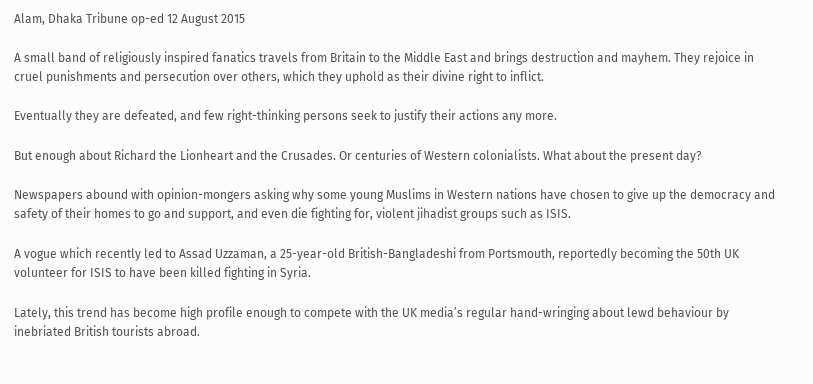Alam, Dhaka Tribune op-ed 12 August 2015

A small band of religiously inspired fanatics travels from Britain to the Middle East and brings destruction and mayhem. They rejoice in cruel punishments and persecution over others, which they uphold as their divine right to inflict.

Eventually they are defeated, and few right-thinking persons seek to justify their actions any more.

But enough about Richard the Lionheart and the Crusades. Or centuries of Western colonialists. What about the present day?

Newspapers abound with opinion-mongers asking why some young Muslims in Western nations have chosen to give up the democracy and safety of their homes to go and support, and even die fighting for, violent jihadist groups such as ISIS.

A vogue which recently led to Assad Uzzaman, a 25-year-old British-Bangladeshi from Portsmouth, reportedly becoming the 50th UK volunteer for ISIS to have been killed fighting in Syria.

Lately, this trend has become high profile enough to compete with the UK media’s regular hand-wringing about lewd behaviour by inebriated British tourists abroad.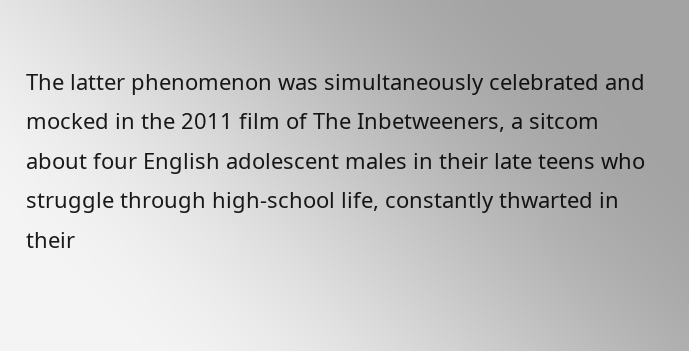The latter phenomenon was simultaneously celebrated and mocked in the 2011 film of The Inbetweeners, a sitcom about four English adolescent males in their late teens who struggle through high-school life, constantly thwarted in their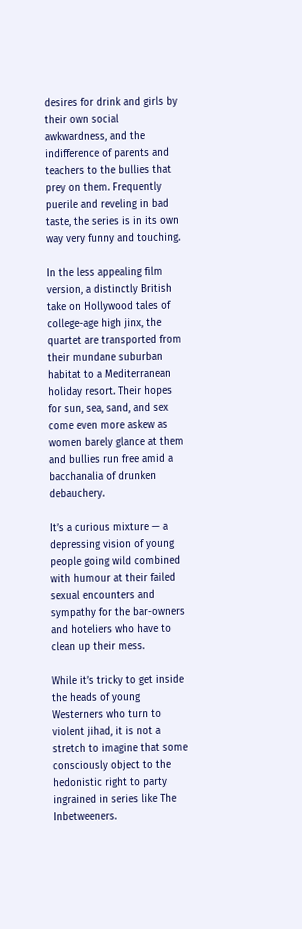desires for drink and girls by their own social awkwardness, and the indifference of parents and teachers to the bullies that prey on them. Frequently puerile and reveling in bad taste, the series is in its own way very funny and touching.

In the less appealing film version, a distinctly British take on Hollywood tales of college-age high jinx, the quartet are transported from their mundane suburban habitat to a Mediterranean holiday resort. Their hopes for sun, sea, sand, and sex come even more askew as women barely glance at them and bullies run free amid a bacchanalia of drunken debauchery.

It’s a curious mixture — a depressing vision of young people going wild combined with humour at their failed sexual encounters and sympathy for the bar-owners and hoteliers who have to clean up their mess.

While it’s tricky to get inside the heads of young Westerners who turn to violent jihad, it is not a stretch to imagine that some consciously object to the hedonistic right to party ingrained in series like The Inbetweeners.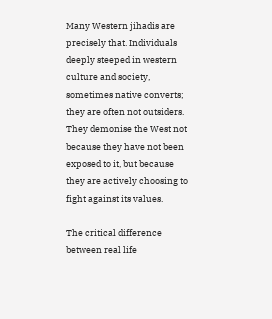Many Western jihadis are precisely that. Individuals deeply steeped in western culture and society, sometimes native converts; they are often not outsiders. They demonise the West not because they have not been exposed to it, but because they are actively choosing to fight against its values.

The critical difference between real life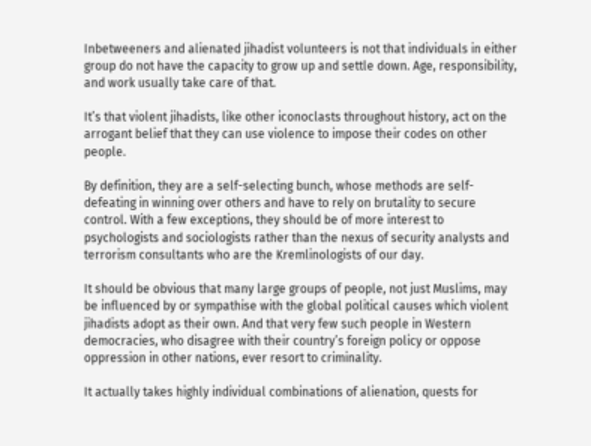Inbetweeners and alienated jihadist volunteers is not that individuals in either group do not have the capacity to grow up and settle down. Age, responsibility, and work usually take care of that.

It’s that violent jihadists, like other iconoclasts throughout history, act on the arrogant belief that they can use violence to impose their codes on other people.

By definition, they are a self-selecting bunch, whose methods are self-defeating in winning over others and have to rely on brutality to secure control. With a few exceptions, they should be of more interest to psychologists and sociologists rather than the nexus of security analysts and terrorism consultants who are the Kremlinologists of our day.

It should be obvious that many large groups of people, not just Muslims, may be influenced by or sympathise with the global political causes which violent jihadists adopt as their own. And that very few such people in Western democracies, who disagree with their country’s foreign policy or oppose oppression in other nations, ever resort to criminality.

It actually takes highly individual combinations of alienation, quests for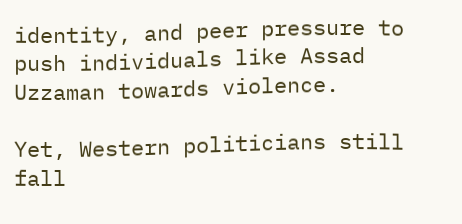identity, and peer pressure to push individuals like Assad Uzzaman towards violence.

Yet, Western politicians still fall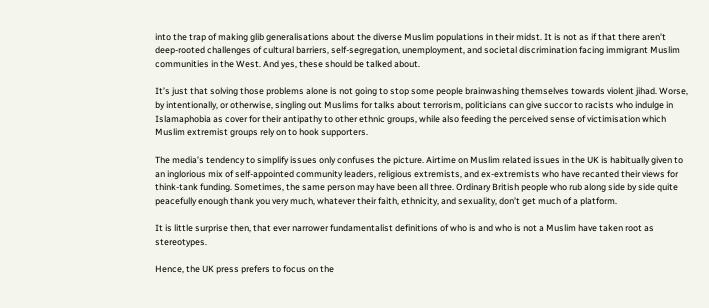into the trap of making glib generalisations about the diverse Muslim populations in their midst. It is not as if that there aren’t deep-rooted challenges of cultural barriers, self-segregation, unemployment, and societal discrimination facing immigrant Muslim communities in the West. And yes, these should be talked about.

It’s just that solving those problems alone is not going to stop some people brainwashing themselves towards violent jihad. Worse, by intentionally, or otherwise, singling out Muslims for talks about terrorism, politicians can give succor to racists who indulge in Islamaphobia as cover for their antipathy to other ethnic groups, while also feeding the perceived sense of victimisation which Muslim extremist groups rely on to hook supporters.

The media’s tendency to simplify issues only confuses the picture. Airtime on Muslim related issues in the UK is habitually given to an inglorious mix of self-appointed community leaders, religious extremists, and ex-extremists who have recanted their views for think-tank funding. Sometimes, the same person may have been all three. Ordinary British people who rub along side by side quite peacefully enough thank you very much, whatever their faith, ethnicity, and sexuality, don’t get much of a platform.

It is little surprise then, that ever narrower fundamentalist definitions of who is and who is not a Muslim have taken root as stereotypes.

Hence, the UK press prefers to focus on the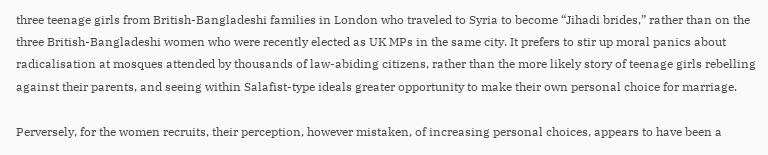three teenage girls from British-Bangladeshi families in London who traveled to Syria to become “Jihadi brides,” rather than on the three British-Bangladeshi women who were recently elected as UK MPs in the same city. It prefers to stir up moral panics about radicalisation at mosques attended by thousands of law-abiding citizens, rather than the more likely story of teenage girls rebelling against their parents, and seeing within Salafist-type ideals greater opportunity to make their own personal choice for marriage.

Perversely, for the women recruits, their perception, however mistaken, of increasing personal choices, appears to have been a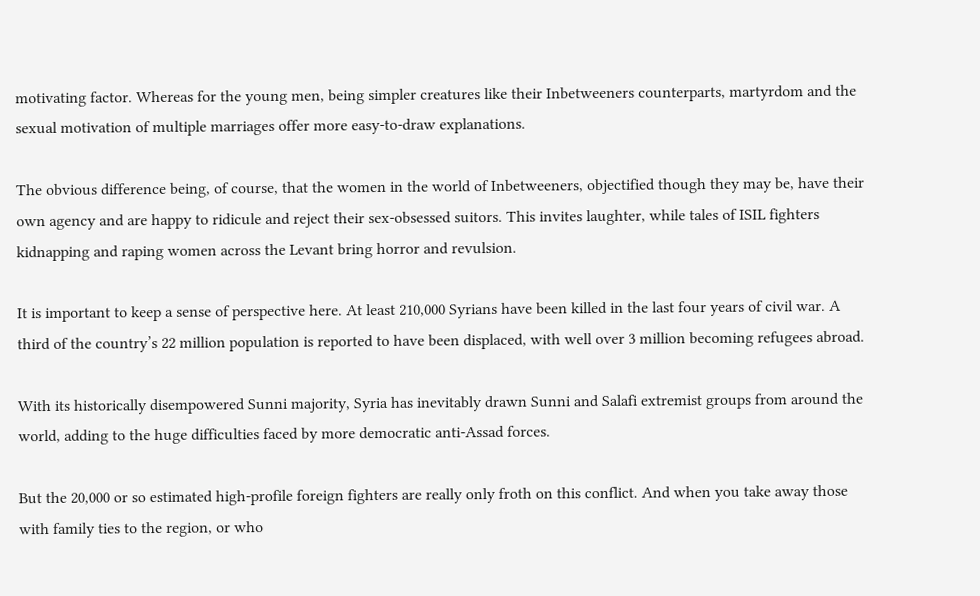motivating factor. Whereas for the young men, being simpler creatures like their Inbetweeners counterparts, martyrdom and the sexual motivation of multiple marriages offer more easy-to-draw explanations.

The obvious difference being, of course, that the women in the world of Inbetweeners, objectified though they may be, have their own agency and are happy to ridicule and reject their sex-obsessed suitors. This invites laughter, while tales of ISIL fighters kidnapping and raping women across the Levant bring horror and revulsion.

It is important to keep a sense of perspective here. At least 210,000 Syrians have been killed in the last four years of civil war. A third of the country’s 22 million population is reported to have been displaced, with well over 3 million becoming refugees abroad.

With its historically disempowered Sunni majority, Syria has inevitably drawn Sunni and Salafi extremist groups from around the world, adding to the huge difficulties faced by more democratic anti-Assad forces.

But the 20,000 or so estimated high-profile foreign fighters are really only froth on this conflict. And when you take away those with family ties to the region, or who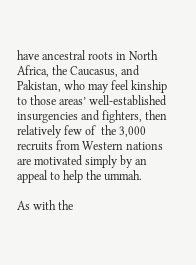have ancestral roots in North Africa, the Caucasus, and Pakistan, who may feel kinship to those areas’ well-established insurgencies and fighters, then relatively few of  the 3,000 recruits from Western nations are motivated simply by an appeal to help the ummah.

As with the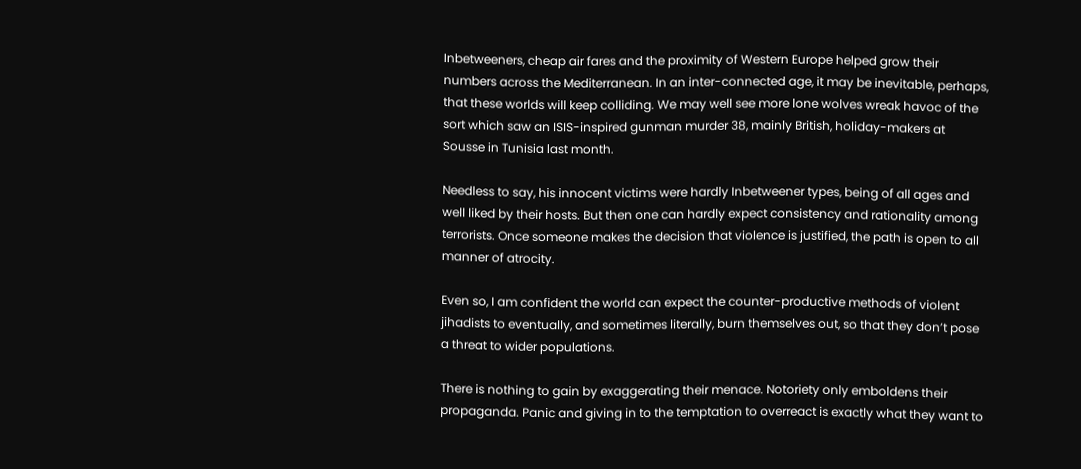Inbetweeners, cheap air fares and the proximity of Western Europe helped grow their numbers across the Mediterranean. In an inter-connected age, it may be inevitable, perhaps, that these worlds will keep colliding. We may well see more lone wolves wreak havoc of the sort which saw an ISIS-inspired gunman murder 38, mainly British, holiday-makers at Sousse in Tunisia last month.

Needless to say, his innocent victims were hardly Inbetweener types, being of all ages and well liked by their hosts. But then one can hardly expect consistency and rationality among terrorists. Once someone makes the decision that violence is justified, the path is open to all manner of atrocity.

Even so, I am confident the world can expect the counter-productive methods of violent jihadists to eventually, and sometimes literally, burn themselves out, so that they don’t pose a threat to wider populations.

There is nothing to gain by exaggerating their menace. Notoriety only emboldens their propaganda. Panic and giving in to the temptation to overreact is exactly what they want to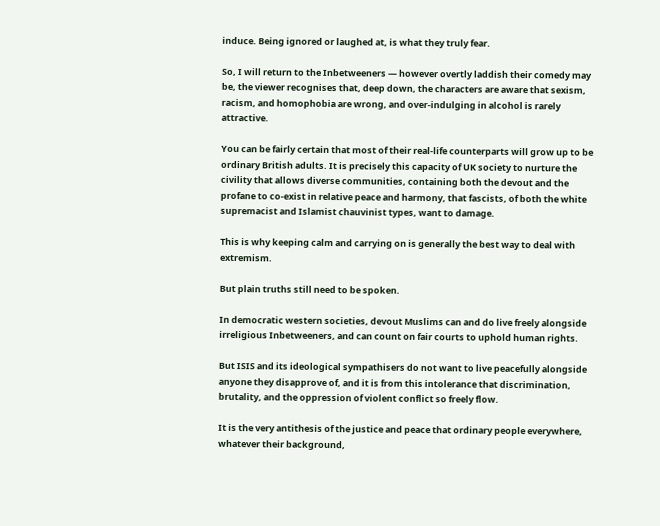induce. Being ignored or laughed at, is what they truly fear.

So, I will return to the Inbetweeners — however overtly laddish their comedy may be, the viewer recognises that, deep down, the characters are aware that sexism, racism, and homophobia are wrong, and over-indulging in alcohol is rarely attractive.

You can be fairly certain that most of their real-life counterparts will grow up to be ordinary British adults. It is precisely this capacity of UK society to nurture the civility that allows diverse communities, containing both the devout and the profane to co-exist in relative peace and harmony, that fascists, of both the white supremacist and Islamist chauvinist types, want to damage.

This is why keeping calm and carrying on is generally the best way to deal with extremism.

But plain truths still need to be spoken.

In democratic western societies, devout Muslims can and do live freely alongside irreligious Inbetweeners, and can count on fair courts to uphold human rights.

But ISIS and its ideological sympathisers do not want to live peacefully alongside anyone they disapprove of, and it is from this intolerance that discrimination, brutality, and the oppression of violent conflict so freely flow.

It is the very antithesis of the justice and peace that ordinary people everywhere, whatever their background,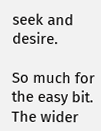seek and desire.

So much for the easy bit. The wider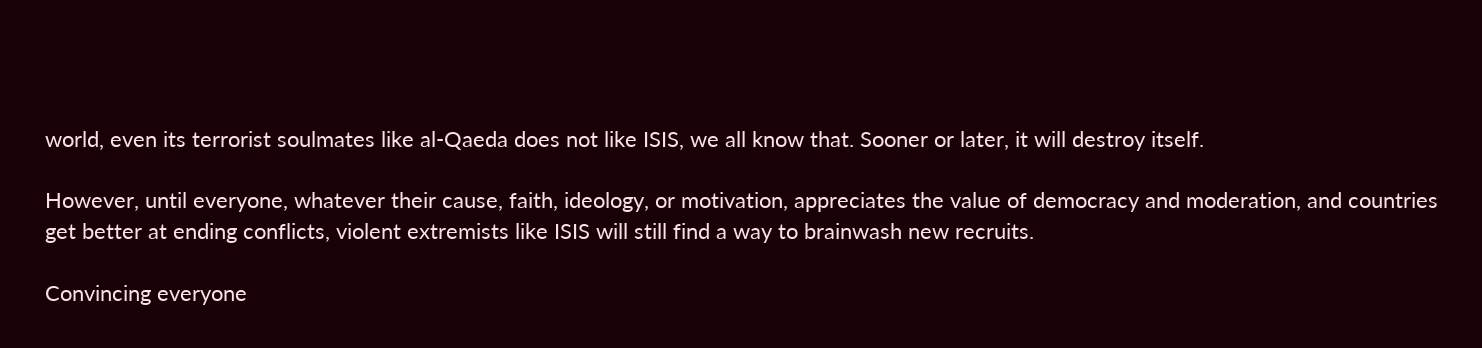world, even its terrorist soulmates like al-Qaeda does not like ISIS, we all know that. Sooner or later, it will destroy itself.

However, until everyone, whatever their cause, faith, ideology, or motivation, appreciates the value of democracy and moderation, and countries get better at ending conflicts, violent extremists like ISIS will still find a way to brainwash new recruits.

Convincing everyone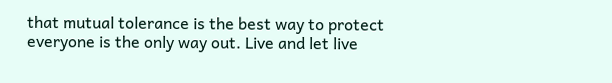that mutual tolerance is the best way to protect everyone is the only way out. Live and let live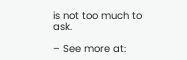is not too much to ask.

– See more at: